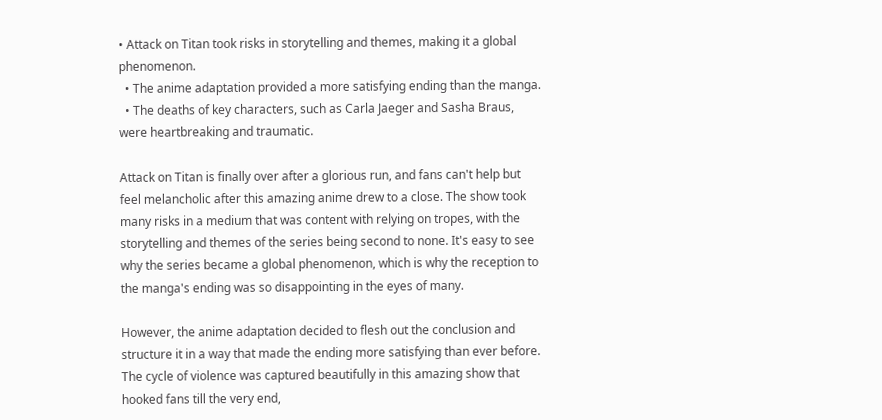• Attack on Titan took risks in storytelling and themes, making it a global phenomenon.
  • The anime adaptation provided a more satisfying ending than the manga.
  • The deaths of key characters, such as Carla Jaeger and Sasha Braus, were heartbreaking and traumatic.

Attack on Titan is finally over after a glorious run, and fans can't help but feel melancholic after this amazing anime drew to a close. The show took many risks in a medium that was content with relying on tropes, with the storytelling and themes of the series being second to none. It's easy to see why the series became a global phenomenon, which is why the reception to the manga's ending was so disappointing in the eyes of many.

However, the anime adaptation decided to flesh out the conclusion and structure it in a way that made the ending more satisfying than ever before. The cycle of violence was captured beautifully in this amazing show that hooked fans till the very end,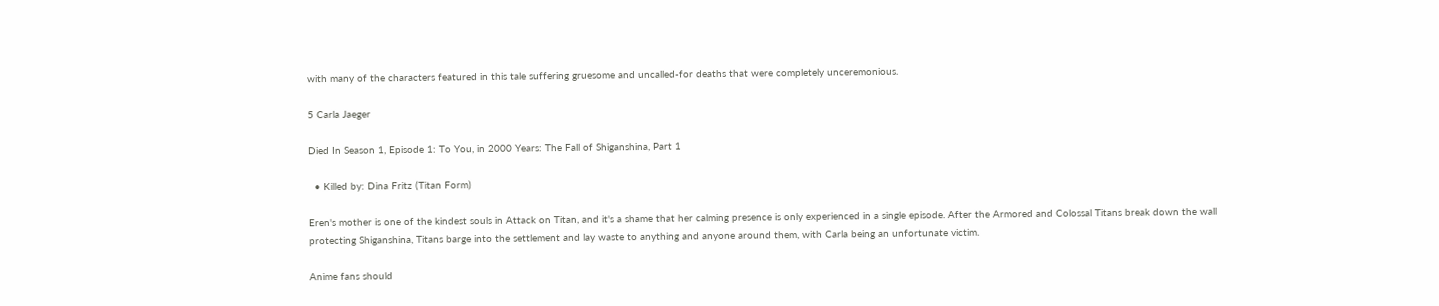with many of the characters featured in this tale suffering gruesome and uncalled-for deaths that were completely unceremonious.

5 Carla Jaeger

Died In Season 1, Episode 1: To You, in 2000 Years: The Fall of Shiganshina, Part 1

  • Killed by: Dina Fritz (Titan Form)

Eren's mother is one of the kindest souls in Attack on Titan, and it's a shame that her calming presence is only experienced in a single episode. After the Armored and Colossal Titans break down the wall protecting Shiganshina, Titans barge into the settlement and lay waste to anything and anyone around them, with Carla being an unfortunate victim.

Anime fans should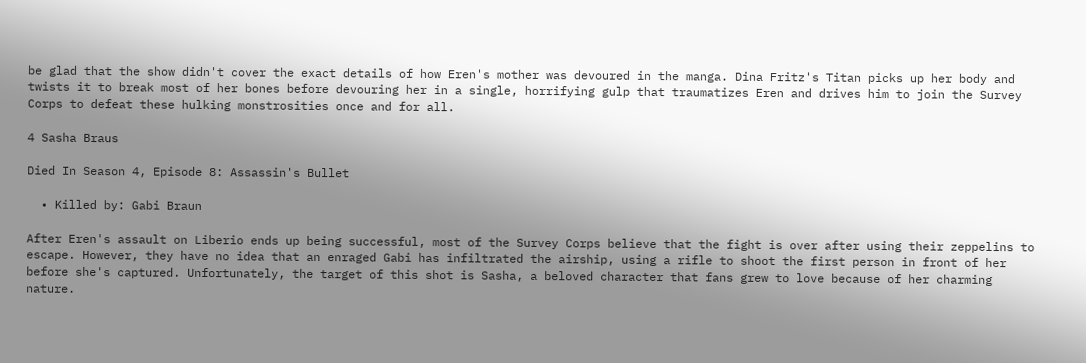be glad that the show didn't cover the exact details of how Eren's mother was devoured in the manga. Dina Fritz's Titan picks up her body and twists it to break most of her bones before devouring her in a single, horrifying gulp that traumatizes Eren and drives him to join the Survey Corps to defeat these hulking monstrosities once and for all.

4 Sasha Braus

Died In Season 4, Episode 8: Assassin's Bullet

  • Killed by: Gabi Braun

After Eren's assault on Liberio ends up being successful, most of the Survey Corps believe that the fight is over after using their zeppelins to escape. However, they have no idea that an enraged Gabi has infiltrated the airship, using a rifle to shoot the first person in front of her before she's captured. Unfortunately, the target of this shot is Sasha, a beloved character that fans grew to love because of her charming nature.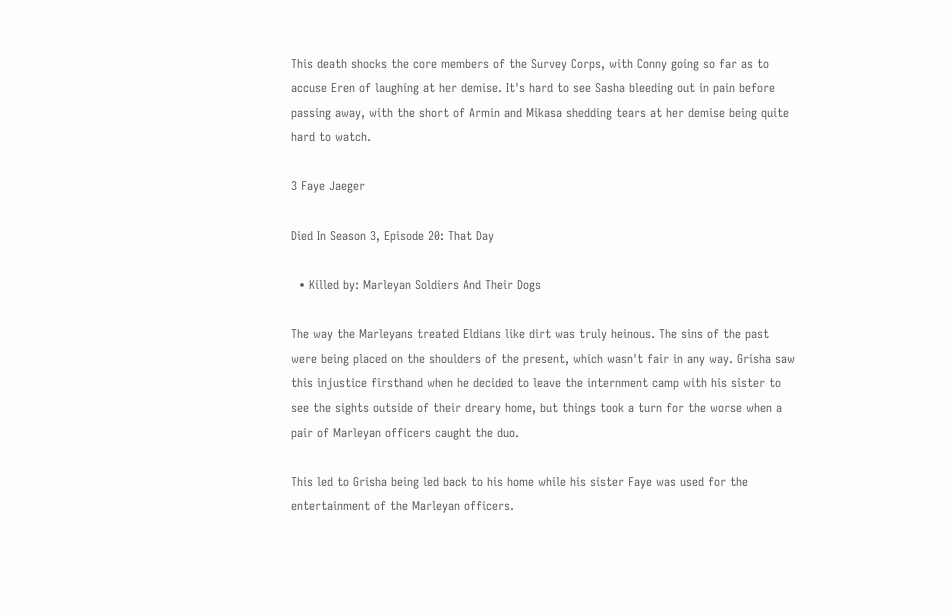This death shocks the core members of the Survey Corps, with Conny going so far as to accuse Eren of laughing at her demise. It's hard to see Sasha bleeding out in pain before passing away, with the short of Armin and Mikasa shedding tears at her demise being quite hard to watch.

3 Faye Jaeger

Died In Season 3, Episode 20: That Day

  • Killed by: Marleyan Soldiers And Their Dogs

The way the Marleyans treated Eldians like dirt was truly heinous. The sins of the past were being placed on the shoulders of the present, which wasn't fair in any way. Grisha saw this injustice firsthand when he decided to leave the internment camp with his sister to see the sights outside of their dreary home, but things took a turn for the worse when a pair of Marleyan officers caught the duo.

This led to Grisha being led back to his home while his sister Faye was used for the entertainment of the Marleyan officers.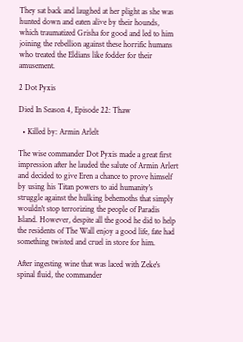They sat back and laughed at her plight as she was hunted down and eaten alive by their hounds, which traumatized Grisha for good and led to him joining the rebellion against these horrific humans who treated the Eldians like fodder for their amusement.

2 Dot Pyxis

Died In Season 4, Episode 22: Thaw

  • Killed by: Armin Arlelt

The wise commander Dot Pyxis made a great first impression after he lauded the salute of Armin Arlert and decided to give Eren a chance to prove himself by using his Titan powers to aid humanity's struggle against the hulking behemoths that simply wouldn't stop terrorizing the people of Paradis Island. However, despite all the good he did to help the residents of The Wall enjoy a good life, fate had something twisted and cruel in store for him.

After ingesting wine that was laced with Zeke's spinal fluid, the commander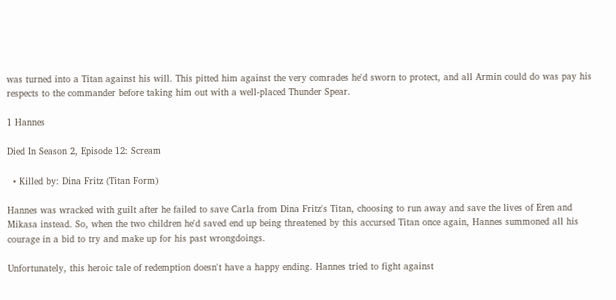was turned into a Titan against his will. This pitted him against the very comrades he'd sworn to protect, and all Armin could do was pay his respects to the commander before taking him out with a well-placed Thunder Spear.

1 Hannes

Died In Season 2, Episode 12: Scream

  • Killed by: Dina Fritz (Titan Form)

Hannes was wracked with guilt after he failed to save Carla from Dina Fritz's Titan, choosing to run away and save the lives of Eren and Mikasa instead. So, when the two children he'd saved end up being threatened by this accursed Titan once again, Hannes summoned all his courage in a bid to try and make up for his past wrongdoings.

Unfortunately, this heroic tale of redemption doesn't have a happy ending. Hannes tried to fight against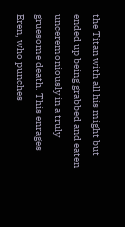the Titan with all his might but ended up being grabbed and eaten unceremoniously in a truly gruesome death. This enrages Eren, who punches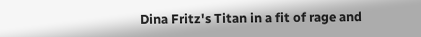Dina Fritz's Titan in a fit of rage and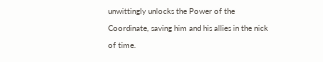unwittingly unlocks the Power of the Coordinate, saving him and his allies in the nick of time.